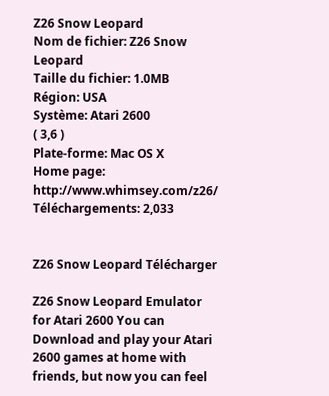Z26 Snow Leopard
Nom de fichier: Z26 Snow Leopard
Taille du fichier: 1.0MB
Région: USA
Système: Atari 2600
( 3,6 )
Plate-forme: Mac OS X
Home page: http://www.whimsey.com/z26/
Téléchargements: 2,033


Z26 Snow Leopard Télécharger

Z26 Snow Leopard Emulator for Atari 2600 You can Download and play your Atari 2600 games at home with friends, but now you can feel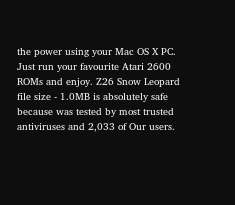the power using your Mac OS X PC. Just run your favourite Atari 2600 ROMs and enjoy. Z26 Snow Leopard file size - 1.0MB is absolutely safe because was tested by most trusted antiviruses and 2,033 of Our users.